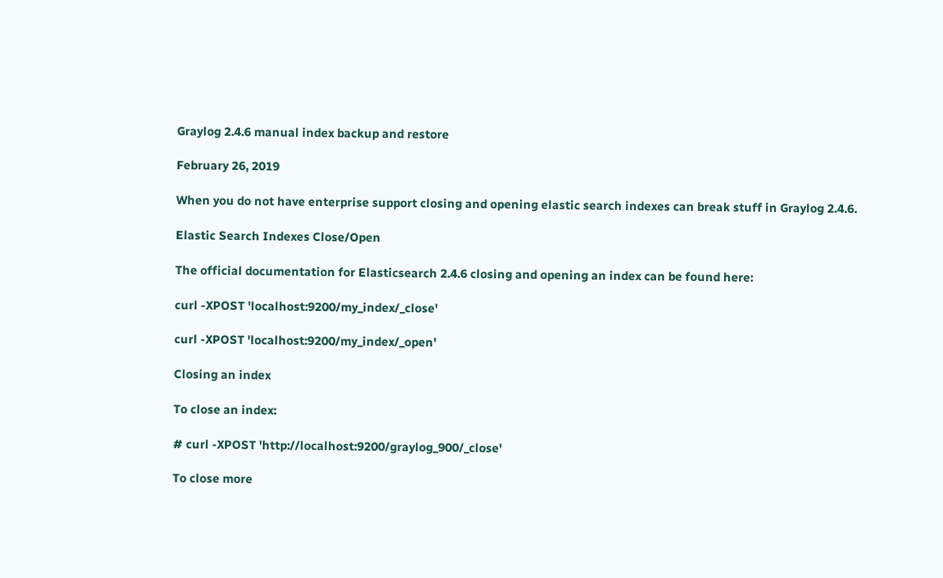Graylog 2.4.6 manual index backup and restore

February 26, 2019

When you do not have enterprise support closing and opening elastic search indexes can break stuff in Graylog 2.4.6.

Elastic Search Indexes Close/Open

The official documentation for Elasticsearch 2.4.6 closing and opening an index can be found here:

curl -XPOST 'localhost:9200/my_index/_close'

curl -XPOST 'localhost:9200/my_index/_open'

Closing an index

To close an index:

# curl -XPOST 'http://localhost:9200/graylog_900/_close'

To close more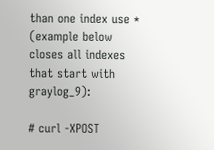than one index use * (example below closes all indexes that start with graylog_9):

# curl -XPOST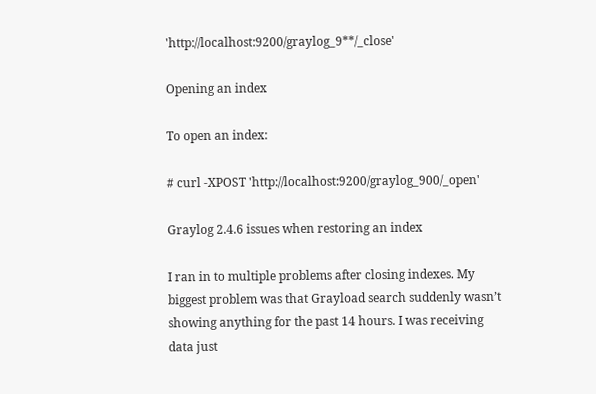'http://localhost:9200/graylog_9**/_close'

Opening an index

To open an index:

# curl -XPOST 'http://localhost:9200/graylog_900/_open'

Graylog 2.4.6 issues when restoring an index

I ran in to multiple problems after closing indexes. My biggest problem was that Grayload search suddenly wasn’t showing anything for the past 14 hours. I was receiving data just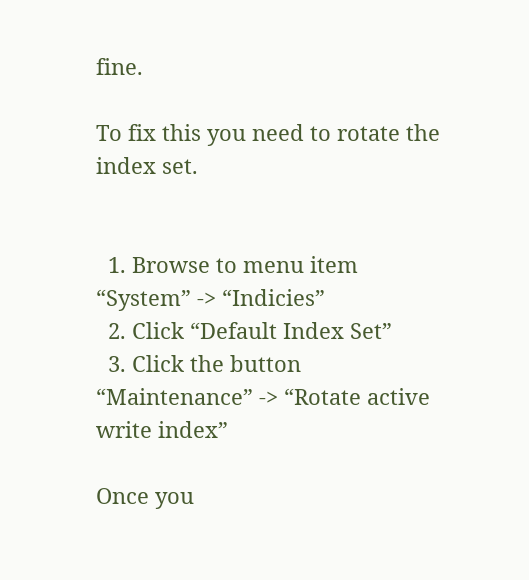fine.

To fix this you need to rotate the index set.


  1. Browse to menu item “System” -> “Indicies”
  2. Click “Default Index Set”
  3. Click the button “Maintenance” -> “Rotate active write index”

Once you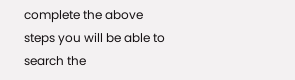complete the above steps you will be able to search the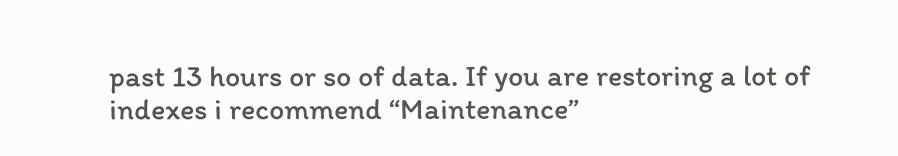past 13 hours or so of data. If you are restoring a lot of indexes i recommend “Maintenance”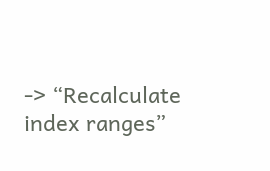-> “Recalculate index ranges”